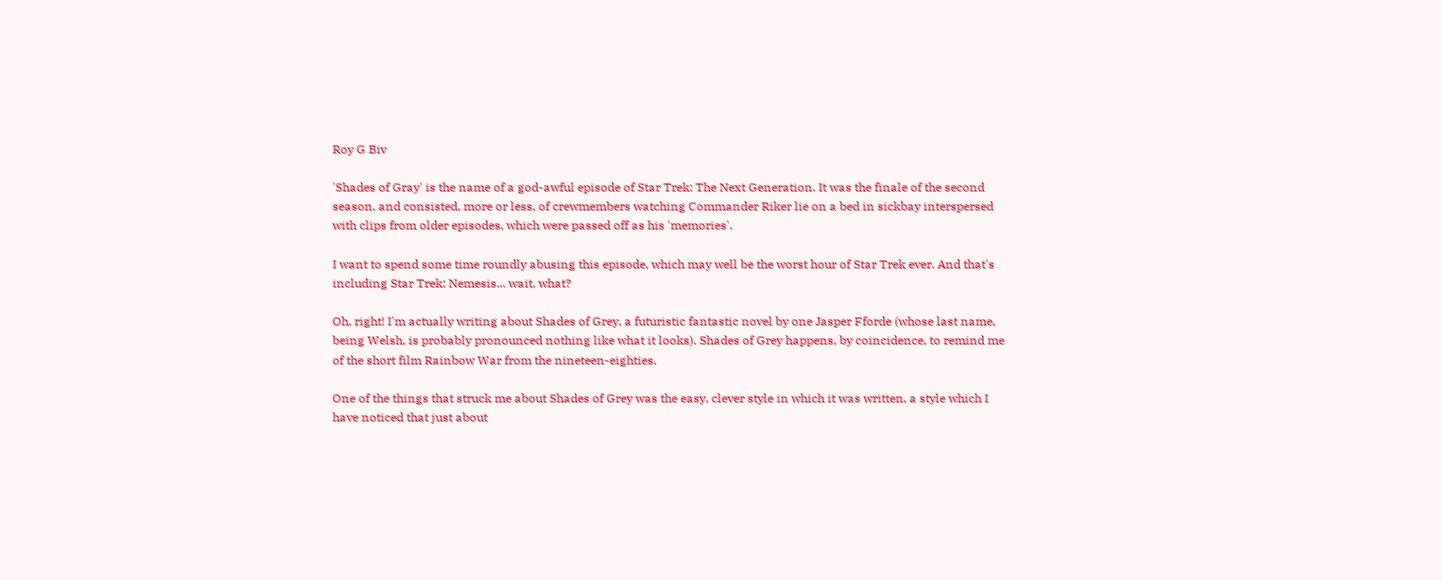Roy G Biv

'Shades of Gray' is the name of a god-awful episode of Star Trek: The Next Generation. It was the finale of the second season, and consisted, more or less, of crewmembers watching Commander Riker lie on a bed in sickbay interspersed with clips from older episodes, which were passed off as his 'memories'.

I want to spend some time roundly abusing this episode, which may well be the worst hour of Star Trek ever. And that's including Star Trek: Nemesis... wait, what?

Oh, right! I'm actually writing about Shades of Grey, a futuristic fantastic novel by one Jasper Fforde (whose last name, being Welsh, is probably pronounced nothing like what it looks). Shades of Grey happens, by coincidence, to remind me of the short film Rainbow War from the nineteen-eighties.

One of the things that struck me about Shades of Grey was the easy, clever style in which it was written, a style which I have noticed that just about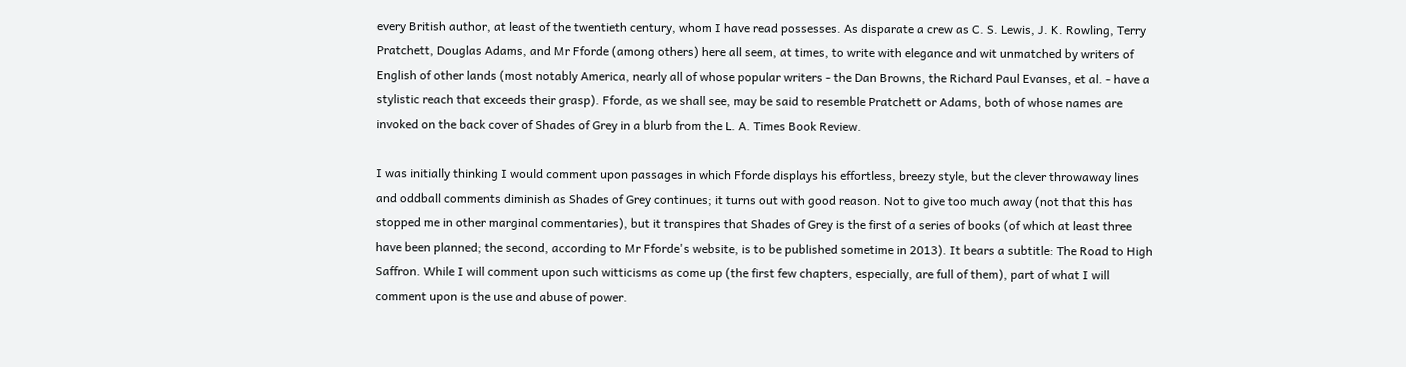every British author, at least of the twentieth century, whom I have read possesses. As disparate a crew as C. S. Lewis, J. K. Rowling, Terry Pratchett, Douglas Adams, and Mr Fforde (among others) here all seem, at times, to write with elegance and wit unmatched by writers of English of other lands (most notably America, nearly all of whose popular writers - the Dan Browns, the Richard Paul Evanses, et al. - have a stylistic reach that exceeds their grasp). Fforde, as we shall see, may be said to resemble Pratchett or Adams, both of whose names are invoked on the back cover of Shades of Grey in a blurb from the L. A. Times Book Review.

I was initially thinking I would comment upon passages in which Fforde displays his effortless, breezy style, but the clever throwaway lines and oddball comments diminish as Shades of Grey continues; it turns out with good reason. Not to give too much away (not that this has stopped me in other marginal commentaries), but it transpires that Shades of Grey is the first of a series of books (of which at least three have been planned; the second, according to Mr Fforde's website, is to be published sometime in 2013). It bears a subtitle: The Road to High Saffron. While I will comment upon such witticisms as come up (the first few chapters, especially, are full of them), part of what I will comment upon is the use and abuse of power.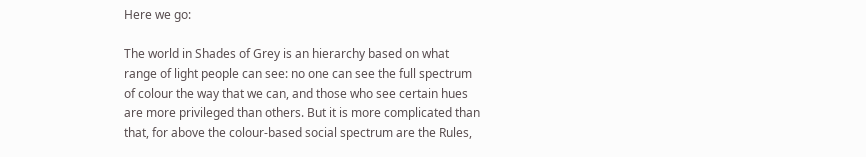Here we go:

The world in Shades of Grey is an hierarchy based on what range of light people can see: no one can see the full spectrum of colour the way that we can, and those who see certain hues are more privileged than others. But it is more complicated than that, for above the colour-based social spectrum are the Rules,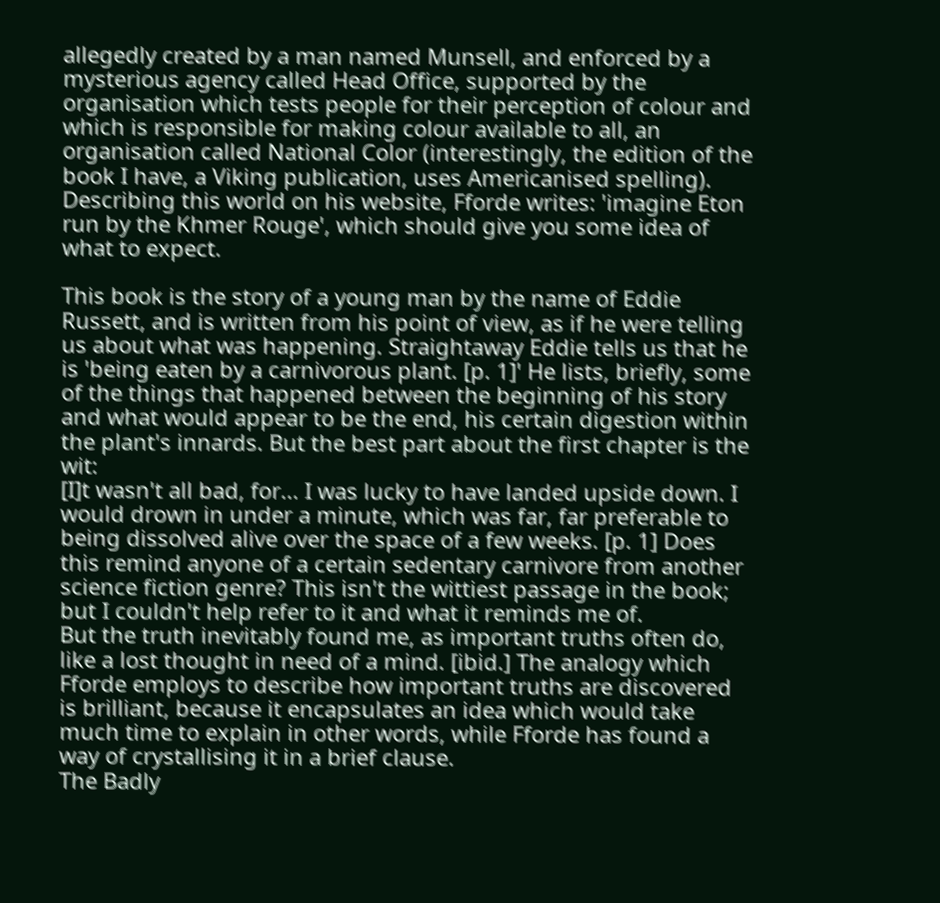allegedly created by a man named Munsell, and enforced by a mysterious agency called Head Office, supported by the organisation which tests people for their perception of colour and which is responsible for making colour available to all, an organisation called National Color (interestingly, the edition of the book I have, a Viking publication, uses Americanised spelling). Describing this world on his website, Fforde writes: 'imagine Eton run by the Khmer Rouge', which should give you some idea of what to expect.

This book is the story of a young man by the name of Eddie Russett, and is written from his point of view, as if he were telling us about what was happening. Straightaway Eddie tells us that he is 'being eaten by a carnivorous plant. [p. 1]' He lists, briefly, some of the things that happened between the beginning of his story and what would appear to be the end, his certain digestion within the plant's innards. But the best part about the first chapter is the wit:
[I]t wasn't all bad, for... I was lucky to have landed upside down. I would drown in under a minute, which was far, far preferable to being dissolved alive over the space of a few weeks. [p. 1] Does this remind anyone of a certain sedentary carnivore from another science fiction genre? This isn't the wittiest passage in the book; but I couldn't help refer to it and what it reminds me of.
But the truth inevitably found me, as important truths often do, like a lost thought in need of a mind. [ibid.] The analogy which Fforde employs to describe how important truths are discovered is brilliant, because it encapsulates an idea which would take much time to explain in other words, while Fforde has found a way of crystallising it in a brief clause.
The Badly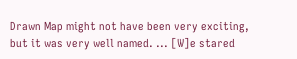Drawn Map might not have been very exciting, but it was very well named. ... [W]e stared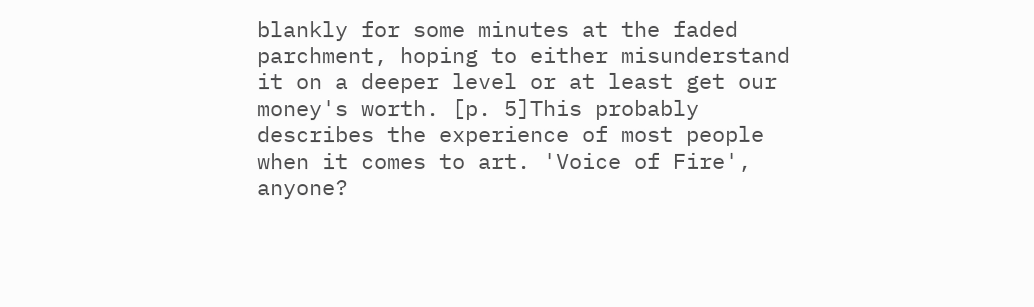blankly for some minutes at the faded parchment, hoping to either misunderstand it on a deeper level or at least get our money's worth. [p. 5]This probably describes the experience of most people when it comes to art. 'Voice of Fire', anyone?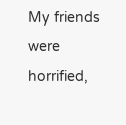My friends were horrified,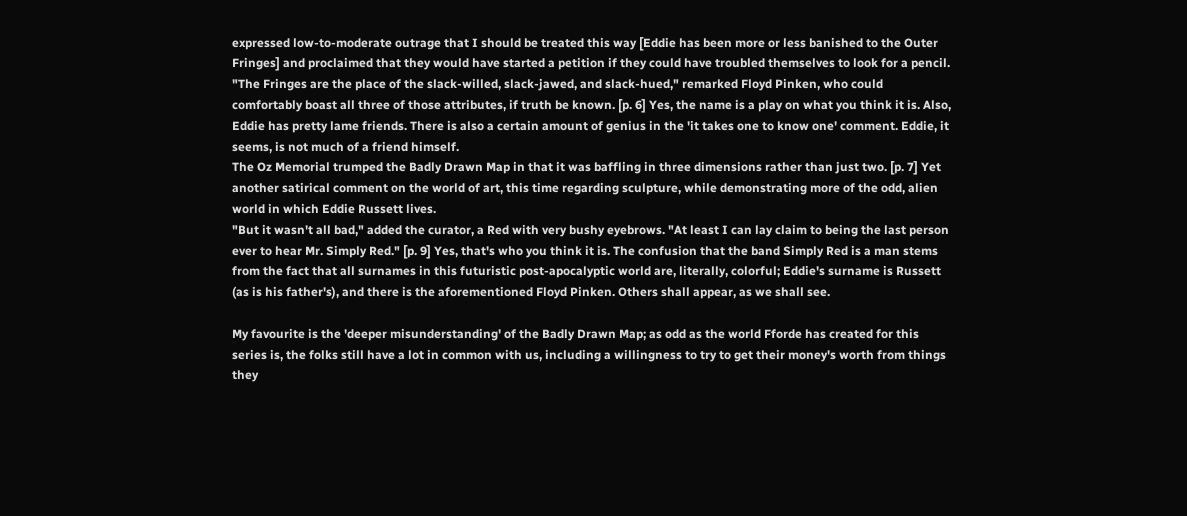expressed low-to-moderate outrage that I should be treated this way [Eddie has been more or less banished to the Outer Fringes] and proclaimed that they would have started a petition if they could have troubled themselves to look for a pencil. "The Fringes are the place of the slack-willed, slack-jawed, and slack-hued," remarked Floyd Pinken, who could comfortably boast all three of those attributes, if truth be known. [p. 6] Yes, the name is a play on what you think it is. Also, Eddie has pretty lame friends. There is also a certain amount of genius in the 'it takes one to know one' comment. Eddie, it seems, is not much of a friend himself.
The Oz Memorial trumped the Badly Drawn Map in that it was baffling in three dimensions rather than just two. [p. 7] Yet another satirical comment on the world of art, this time regarding sculpture, while demonstrating more of the odd, alien world in which Eddie Russett lives.
"But it wasn't all bad," added the curator, a Red with very bushy eyebrows. "At least I can lay claim to being the last person ever to hear Mr. Simply Red." [p. 9] Yes, that's who you think it is. The confusion that the band Simply Red is a man stems from the fact that all surnames in this futuristic post-apocalyptic world are, literally, colorful; Eddie's surname is Russett (as is his father's), and there is the aforementioned Floyd Pinken. Others shall appear, as we shall see.

My favourite is the 'deeper misunderstanding' of the Badly Drawn Map; as odd as the world Fforde has created for this series is, the folks still have a lot in common with us, including a willingness to try to get their money's worth from things they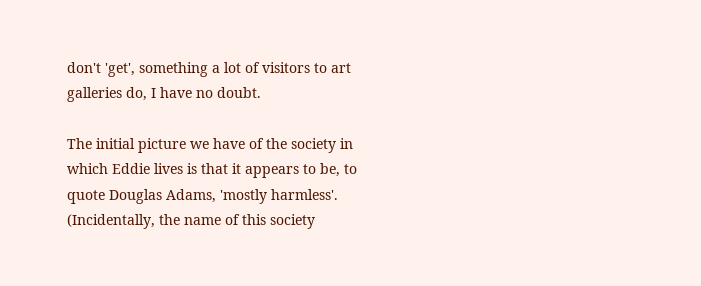don't 'get', something a lot of visitors to art galleries do, I have no doubt.

The initial picture we have of the society in which Eddie lives is that it appears to be, to quote Douglas Adams, 'mostly harmless'. (Incidentally, the name of this society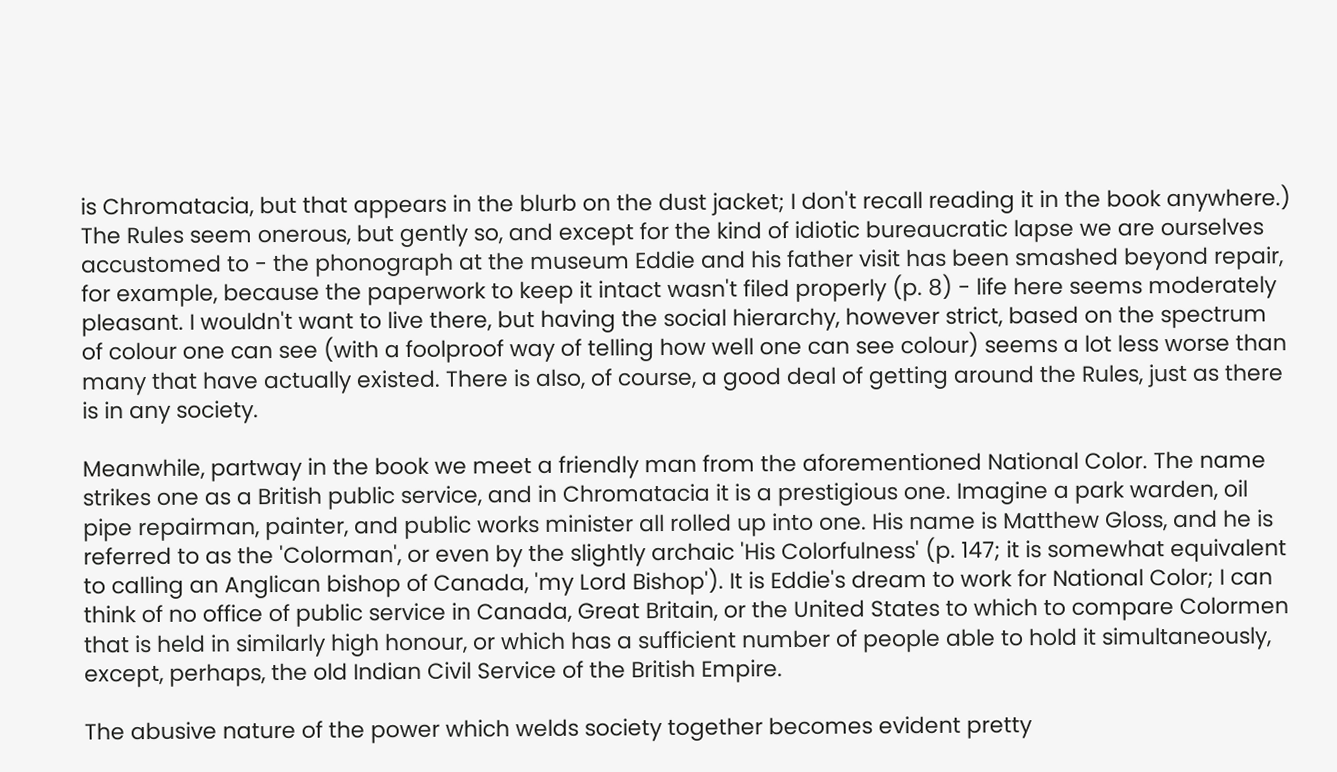is Chromatacia, but that appears in the blurb on the dust jacket; I don't recall reading it in the book anywhere.) The Rules seem onerous, but gently so, and except for the kind of idiotic bureaucratic lapse we are ourselves accustomed to - the phonograph at the museum Eddie and his father visit has been smashed beyond repair, for example, because the paperwork to keep it intact wasn't filed properly (p. 8) - life here seems moderately pleasant. I wouldn't want to live there, but having the social hierarchy, however strict, based on the spectrum of colour one can see (with a foolproof way of telling how well one can see colour) seems a lot less worse than many that have actually existed. There is also, of course, a good deal of getting around the Rules, just as there is in any society.

Meanwhile, partway in the book we meet a friendly man from the aforementioned National Color. The name strikes one as a British public service, and in Chromatacia it is a prestigious one. Imagine a park warden, oil pipe repairman, painter, and public works minister all rolled up into one. His name is Matthew Gloss, and he is referred to as the 'Colorman', or even by the slightly archaic 'His Colorfulness' (p. 147; it is somewhat equivalent to calling an Anglican bishop of Canada, 'my Lord Bishop'). It is Eddie's dream to work for National Color; I can think of no office of public service in Canada, Great Britain, or the United States to which to compare Colormen that is held in similarly high honour, or which has a sufficient number of people able to hold it simultaneously, except, perhaps, the old Indian Civil Service of the British Empire.

The abusive nature of the power which welds society together becomes evident pretty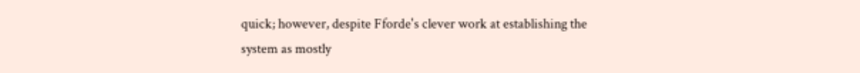quick; however, despite Fforde's clever work at establishing the system as mostly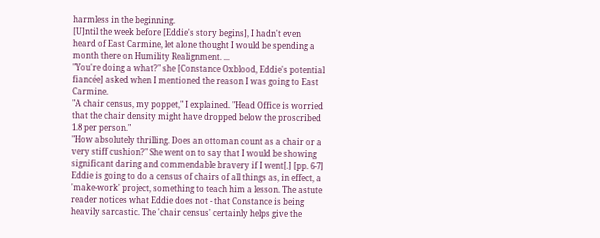harmless in the beginning.
[U]ntil the week before [Eddie's story begins], I hadn't even heard of East Carmine, let alone thought I would be spending a month there on Humility Realignment. ...
"You're doing a what?" she [Constance Oxblood, Eddie's potential fiancée] asked when I mentioned the reason I was going to East Carmine.
"A chair census, my poppet," I explained. "Head Office is worried that the chair density might have dropped below the proscribed 1.8 per person."
"How absolutely thrilling. Does an ottoman count as a chair or a very stiff cushion?" She went on to say that I would be showing significant daring and commendable bravery if I went[.] [pp. 6-7] Eddie is going to do a census of chairs of all things as, in effect, a 'make-work' project, something to teach him a lesson. The astute reader notices what Eddie does not - that Constance is being heavily sarcastic. The 'chair census' certainly helps give the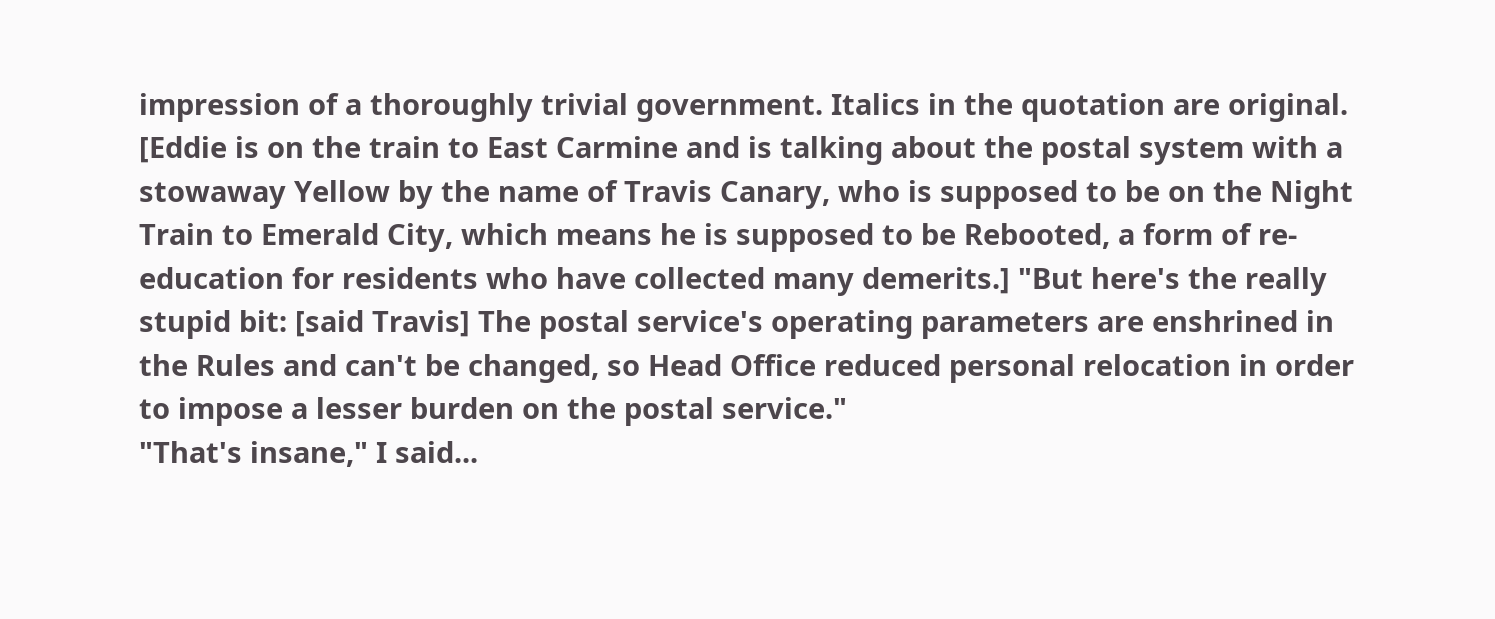impression of a thoroughly trivial government. Italics in the quotation are original.
[Eddie is on the train to East Carmine and is talking about the postal system with a stowaway Yellow by the name of Travis Canary, who is supposed to be on the Night Train to Emerald City, which means he is supposed to be Rebooted, a form of re-education for residents who have collected many demerits.] "But here's the really stupid bit: [said Travis] The postal service's operating parameters are enshrined in the Rules and can't be changed, so Head Office reduced personal relocation in order to impose a lesser burden on the postal service."
"That's insane," I said...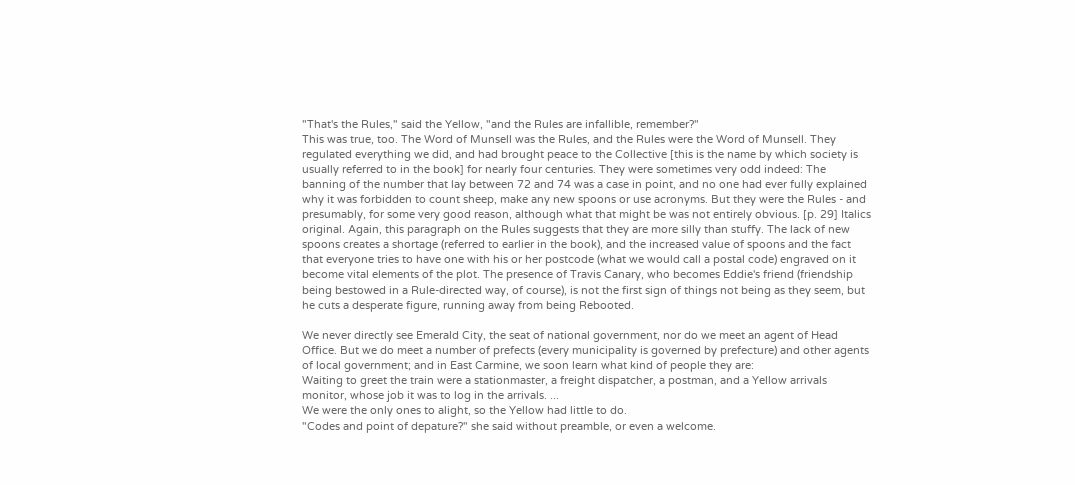"That's the Rules," said the Yellow, "and the Rules are infallible, remember?"
This was true, too. The Word of Munsell was the Rules, and the Rules were the Word of Munsell. They regulated everything we did, and had brought peace to the Collective [this is the name by which society is usually referred to in the book] for nearly four centuries. They were sometimes very odd indeed: The banning of the number that lay between 72 and 74 was a case in point, and no one had ever fully explained why it was forbidden to count sheep, make any new spoons or use acronyms. But they were the Rules - and presumably, for some very good reason, although what that might be was not entirely obvious. [p. 29] Italics original. Again, this paragraph on the Rules suggests that they are more silly than stuffy. The lack of new spoons creates a shortage (referred to earlier in the book), and the increased value of spoons and the fact that everyone tries to have one with his or her postcode (what we would call a postal code) engraved on it become vital elements of the plot. The presence of Travis Canary, who becomes Eddie's friend (friendship being bestowed in a Rule-directed way, of course), is not the first sign of things not being as they seem, but he cuts a desperate figure, running away from being Rebooted.

We never directly see Emerald City, the seat of national government, nor do we meet an agent of Head Office. But we do meet a number of prefects (every municipality is governed by prefecture) and other agents of local government; and in East Carmine, we soon learn what kind of people they are:
Waiting to greet the train were a stationmaster, a freight dispatcher, a postman, and a Yellow arrivals monitor, whose job it was to log in the arrivals. ...
We were the only ones to alight, so the Yellow had little to do.
"Codes and point of depature?" she said without preamble, or even a welcome.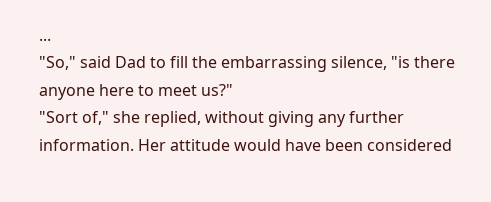...
"So," said Dad to fill the embarrassing silence, "is there anyone here to meet us?"
"Sort of," she replied, without giving any further information. Her attitude would have been considered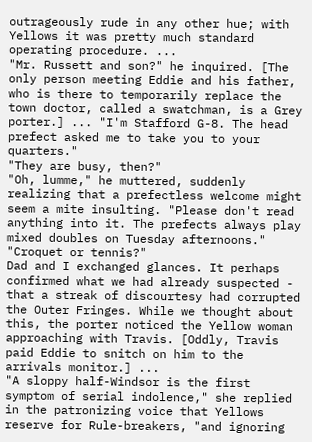outrageously rude in any other hue; with Yellows it was pretty much standard operating procedure. ...
"Mr. Russett and son?" he inquired. [The only person meeting Eddie and his father, who is there to temporarily replace the town doctor, called a swatchman, is a Grey porter.] ... "I'm Stafford G-8. The head prefect asked me to take you to your quarters."
"They are busy, then?"
"Oh, lumme," he muttered, suddenly realizing that a prefectless welcome might seem a mite insulting. "Please don't read anything into it. The prefects always play mixed doubles on Tuesday afternoons."
"Croquet or tennis?"
Dad and I exchanged glances. It perhaps confirmed what we had already suspected - that a streak of discourtesy had corrupted the Outer Fringes. While we thought about this, the porter noticed the Yellow woman approaching with Travis. [Oddly, Travis paid Eddie to snitch on him to the arrivals monitor.] ...
"A sloppy half-Windsor is the first symptom of serial indolence," she replied in the patronizing voice that Yellows reserve for Rule-breakers, "and ignoring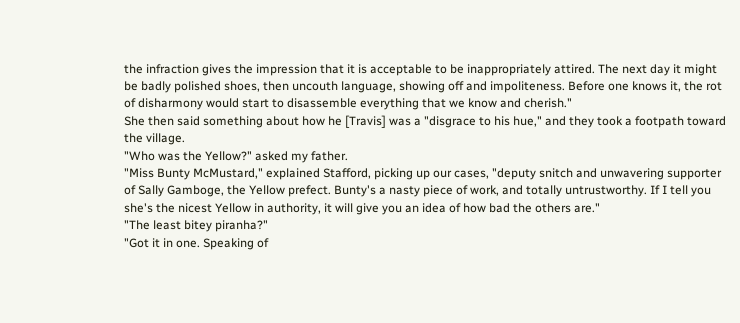the infraction gives the impression that it is acceptable to be inappropriately attired. The next day it might be badly polished shoes, then uncouth language, showing off and impoliteness. Before one knows it, the rot of disharmony would start to disassemble everything that we know and cherish."
She then said something about how he [Travis] was a "disgrace to his hue," and they took a footpath toward the village.
"Who was the Yellow?" asked my father.
"Miss Bunty McMustard," explained Stafford, picking up our cases, "deputy snitch and unwavering supporter of Sally Gamboge, the Yellow prefect. Bunty's a nasty piece of work, and totally untrustworthy. If I tell you she's the nicest Yellow in authority, it will give you an idea of how bad the others are."
"The least bitey piranha?"
"Got it in one. Speaking of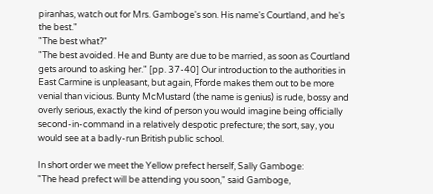piranhas, watch out for Mrs. Gamboge's son. His name's Courtland, and he's the best."
"The best what?"
"The best avoided. He and Bunty are due to be married, as soon as Courtland gets around to asking her." [pp. 37-40] Our introduction to the authorities in East Carmine is unpleasant, but again, Fforde makes them out to be more venial than vicious. Bunty McMustard (the name is genius) is rude, bossy and overly serious, exactly the kind of person you would imagine being officially second-in-command in a relatively despotic prefecture; the sort, say, you would see at a badly-run British public school.

In short order we meet the Yellow prefect herself, Sally Gamboge:
"The head prefect will be attending you soon," said Gamboge,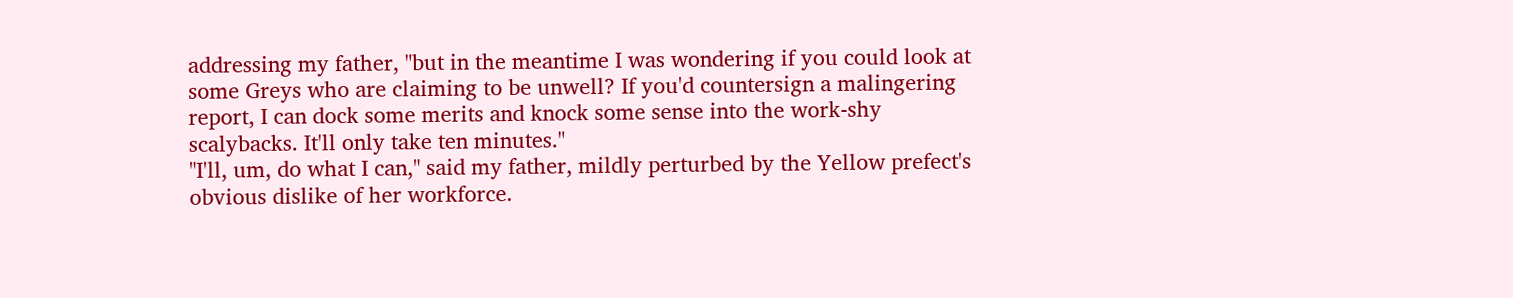addressing my father, "but in the meantime I was wondering if you could look at some Greys who are claiming to be unwell? If you'd countersign a malingering report, I can dock some merits and knock some sense into the work-shy scalybacks. It'll only take ten minutes."
"I'll, um, do what I can," said my father, mildly perturbed by the Yellow prefect's obvious dislike of her workforce.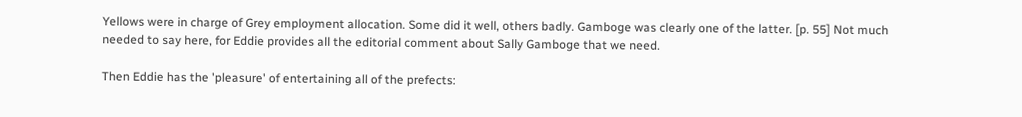Yellows were in charge of Grey employment allocation. Some did it well, others badly. Gamboge was clearly one of the latter. [p. 55] Not much needed to say here, for Eddie provides all the editorial comment about Sally Gamboge that we need.

Then Eddie has the 'pleasure' of entertaining all of the prefects: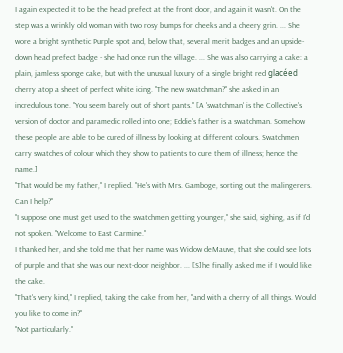I again expected it to be the head prefect at the front door, and again it wasn't. On the step was a wrinkly old woman with two rosy bumps for cheeks and a cheery grin. ... She wore a bright synthetic Purple spot and, below that, several merit badges and an upside-down head prefect badge - she had once run the village. ... She was also carrying a cake: a plain, jamless sponge cake, but with the unusual luxury of a single bright red glacéed cherry atop a sheet of perfect white icing. "The new swatchman?" she asked in an incredulous tone. "You seem barely out of short pants." [A 'swatchman' is the Collective's version of doctor and paramedic rolled into one; Eddie's father is a swatchman. Somehow these people are able to be cured of illness by looking at different colours. Swatchmen carry swatches of colour which they show to patients to cure them of illness; hence the name.]
"That would be my father," I replied. "He's with Mrs. Gamboge, sorting out the malingerers. Can I help?"
"I suppose one must get used to the swatchmen getting younger," she said, sighing, as if I'd not spoken. "Welcome to East Carmine."
I thanked her, and she told me that her name was Widow deMauve, that she could see lots of purple and that she was our next-door neighbor. ... [S]he finally asked me if I would like the cake.
"That's very kind," I replied, taking the cake from her, "and with a cherry of all things. Would you like to come in?"
"Not particularly."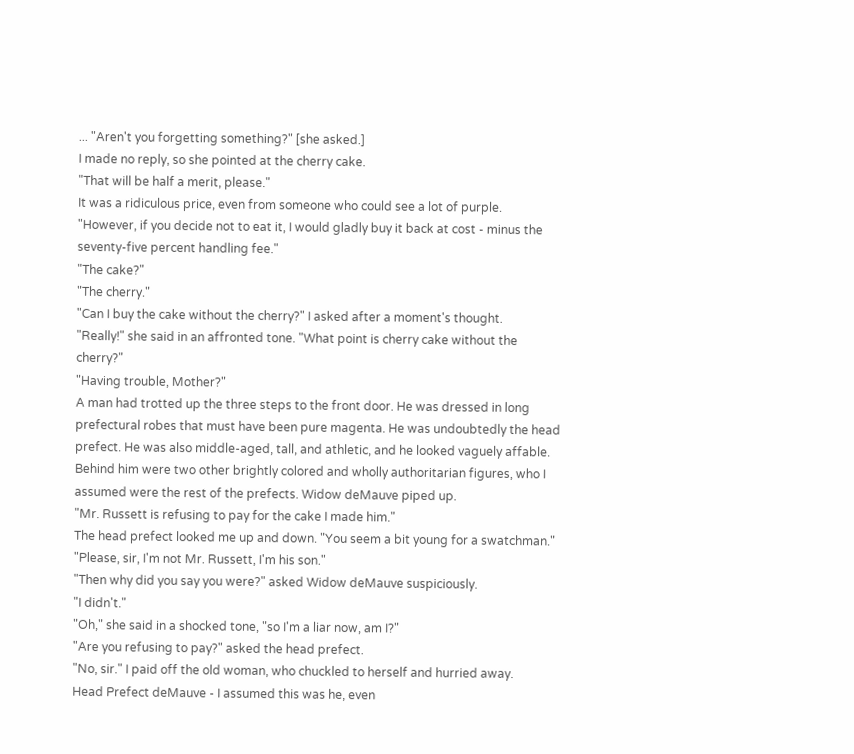... "Aren't you forgetting something?" [she asked.]
I made no reply, so she pointed at the cherry cake.
"That will be half a merit, please."
It was a ridiculous price, even from someone who could see a lot of purple.
"However, if you decide not to eat it, I would gladly buy it back at cost - minus the seventy-five percent handling fee."
"The cake?"
"The cherry."
"Can I buy the cake without the cherry?" I asked after a moment's thought.
"Really!" she said in an affronted tone. "What point is cherry cake without the cherry?"
"Having trouble, Mother?"
A man had trotted up the three steps to the front door. He was dressed in long prefectural robes that must have been pure magenta. He was undoubtedly the head prefect. He was also middle-aged, tall, and athletic, and he looked vaguely affable. Behind him were two other brightly colored and wholly authoritarian figures, who I assumed were the rest of the prefects. Widow deMauve piped up.
"Mr. Russett is refusing to pay for the cake I made him."
The head prefect looked me up and down. "You seem a bit young for a swatchman."
"Please, sir, I'm not Mr. Russett, I'm his son."
"Then why did you say you were?" asked Widow deMauve suspiciously.
"I didn't."
"Oh," she said in a shocked tone, "so I'm a liar now, am I?"
"Are you refusing to pay?" asked the head prefect.
"No, sir." I paid off the old woman, who chuckled to herself and hurried away.
Head Prefect deMauve - I assumed this was he, even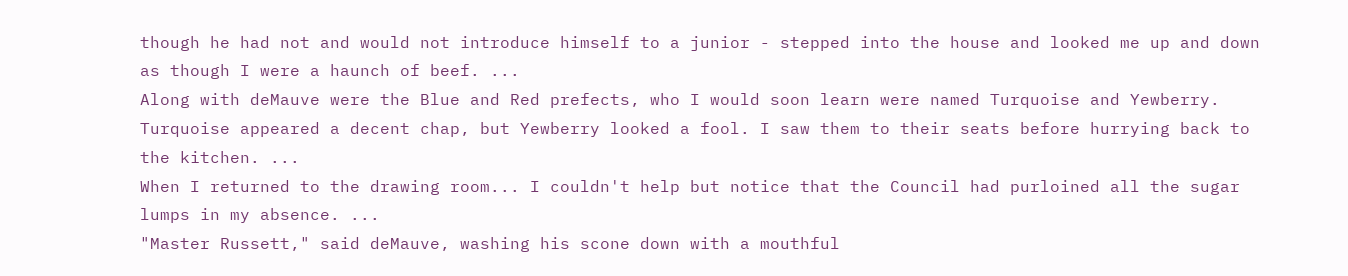though he had not and would not introduce himself to a junior - stepped into the house and looked me up and down as though I were a haunch of beef. ...
Along with deMauve were the Blue and Red prefects, who I would soon learn were named Turquoise and Yewberry. Turquoise appeared a decent chap, but Yewberry looked a fool. I saw them to their seats before hurrying back to the kitchen. ...
When I returned to the drawing room... I couldn't help but notice that the Council had purloined all the sugar lumps in my absence. ...
"Master Russett," said deMauve, washing his scone down with a mouthful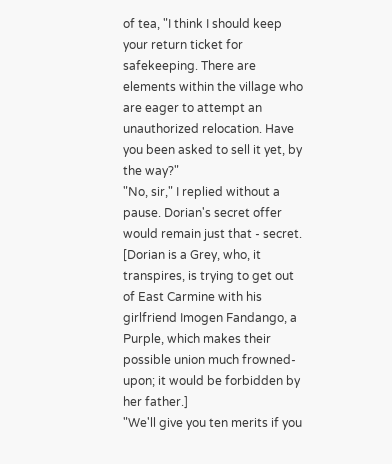of tea, "I think I should keep your return ticket for safekeeping. There are elements within the village who are eager to attempt an unauthorized relocation. Have you been asked to sell it yet, by the way?"
"No, sir," I replied without a pause. Dorian's secret offer would remain just that - secret. [Dorian is a Grey, who, it transpires, is trying to get out of East Carmine with his girlfriend Imogen Fandango, a Purple, which makes their possible union much frowned-upon; it would be forbidden by her father.]
"We'll give you ten merits if you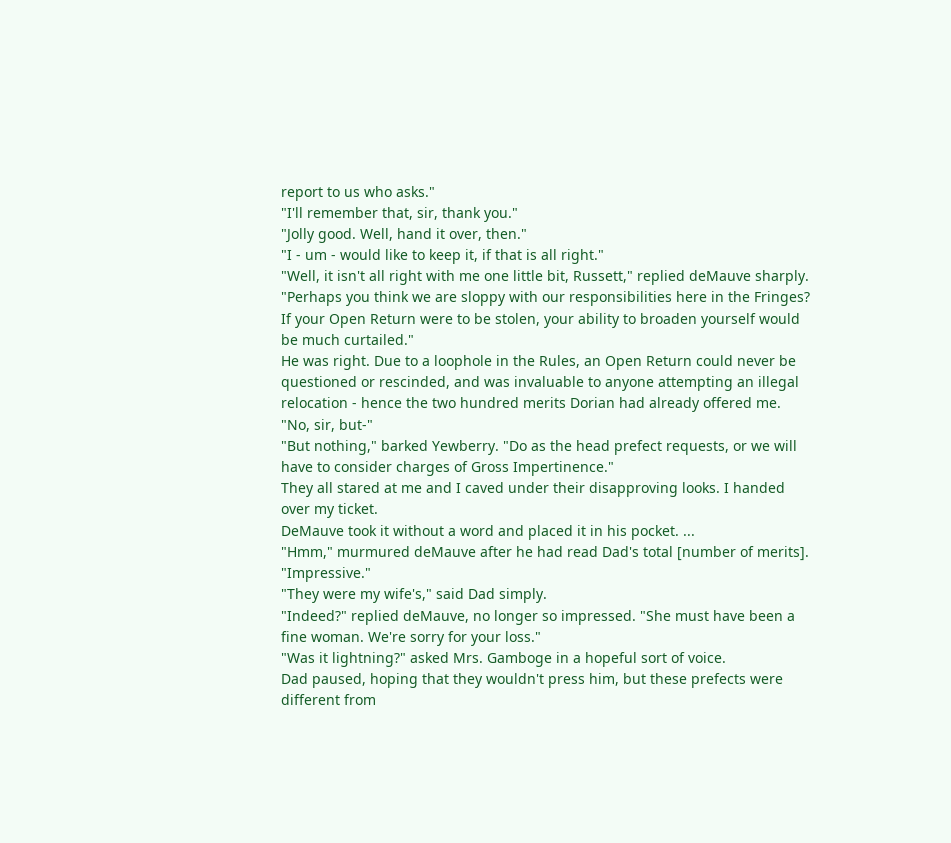report to us who asks."
"I'll remember that, sir, thank you."
"Jolly good. Well, hand it over, then."
"I - um - would like to keep it, if that is all right."
"Well, it isn't all right with me one little bit, Russett," replied deMauve sharply. "Perhaps you think we are sloppy with our responsibilities here in the Fringes? If your Open Return were to be stolen, your ability to broaden yourself would be much curtailed."
He was right. Due to a loophole in the Rules, an Open Return could never be questioned or rescinded, and was invaluable to anyone attempting an illegal relocation - hence the two hundred merits Dorian had already offered me.
"No, sir, but-"
"But nothing," barked Yewberry. "Do as the head prefect requests, or we will have to consider charges of Gross Impertinence."
They all stared at me and I caved under their disapproving looks. I handed over my ticket.
DeMauve took it without a word and placed it in his pocket. ...
"Hmm," murmured deMauve after he had read Dad's total [number of merits]. "Impressive."
"They were my wife's," said Dad simply.
"Indeed?" replied deMauve, no longer so impressed. "She must have been a fine woman. We're sorry for your loss."
"Was it lightning?" asked Mrs. Gamboge in a hopeful sort of voice.
Dad paused, hoping that they wouldn't press him, but these prefects were different from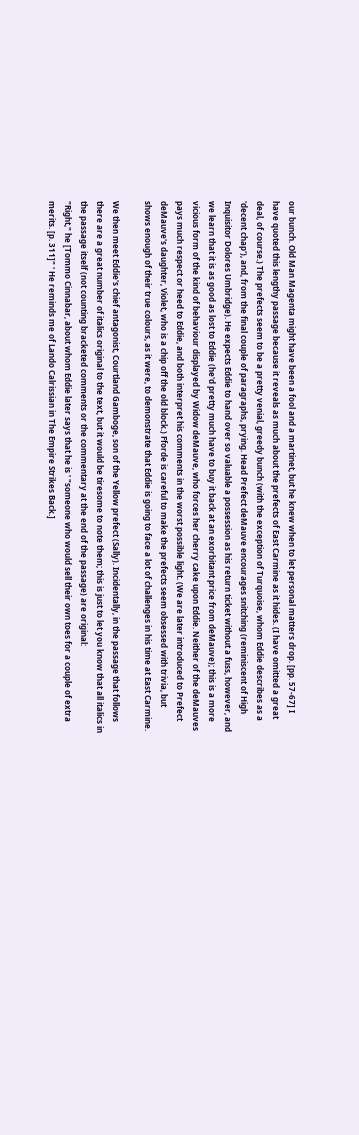our bunch. Old Man Magenta might have been a fool and a martinet, but he knew when to let personal matters drop. [pp. 57-67] I have quoted this lengthy passage because it reveals as much about the prefects of East Carmine as it hides. (I have omitted a great deal, of course.) The prefects seem to be a pretty venial, greedy bunch (with the exception of Turquoise, whom Eddie describes as a 'decent chap'), and, from the final couple of paragraphs, prying. Head Prefect deMauve encourages snitching (reminiscent of High Inquisitor Dolores Umbridge). He expects Eddie to hand over so valuable a possession as his return ticket without a fuss, however, and we learn that it is as good as lost to Eddie (he'd pretty much have to buy it back at an exorbitant price from deMauve); this is a more vicious form of the kind of behaviour displayed by Widow deMauve, who forces her cherry cake upon Eddie. Neither of the deMauves pays much respect or heed to Eddie, and both interpret his comments in the worst possible light. (We are later introduced to Prefect deMauve's daughter, Violet, who is a chip off the old block.) Fforde is careful to make the prefects seem obsessed with trivia, but shows enough of their true colours, as it were, to demonstrate that Eddie is going to face a lot of challenges in his time at East Carmine.

We then meet Eddie's chief antagonist, Courtland Gamboge, son of the Yellow prefect (Sally). Incidentally, in the passage that follows there are a great number of italics original to the text, but it would be tiresome to note them; this is just to let you know that all italics in the passage itself (not counting bracketed comments or the commentary at the end of the passage) are original:
"Right," he [Tommo Cinnabar, about whom Eddie later says that he is ' "someone who would sell their own toes for a couple of extra merits. [p. 311]" ' He reminds me of Lando Calrissian in The Empire Strikes Back.]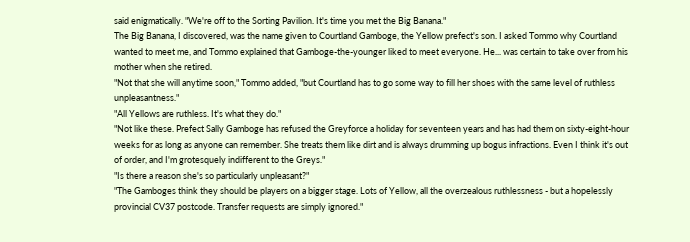said enigmatically. "We're off to the Sorting Pavilion. It's time you met the Big Banana."
The Big Banana, I discovered, was the name given to Courtland Gamboge, the Yellow prefect's son. I asked Tommo why Courtland wanted to meet me, and Tommo explained that Gamboge-the-younger liked to meet everyone. He... was certain to take over from his mother when she retired.
"Not that she will anytime soon," Tommo added, "but Courtland has to go some way to fill her shoes with the same level of ruthless unpleasantness."
"All Yellows are ruthless. It's what they do."
"Not like these. Prefect Sally Gamboge has refused the Greyforce a holiday for seventeen years and has had them on sixty-eight-hour weeks for as long as anyone can remember. She treats them like dirt and is always drumming up bogus infractions. Even I think it's out of order, and I'm grotesquely indifferent to the Greys."
"Is there a reason she's so particularly unpleasant?"
"The Gamboges think they should be players on a bigger stage. Lots of Yellow, all the overzealous ruthlessness - but a hopelessly provincial CV37 postcode. Transfer requests are simply ignored."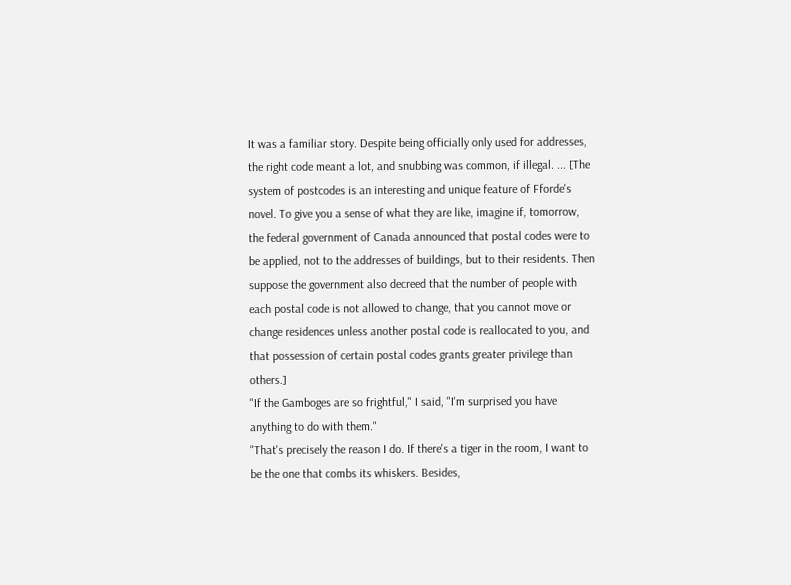It was a familiar story. Despite being officially only used for addresses, the right code meant a lot, and snubbing was common, if illegal. ... [The system of postcodes is an interesting and unique feature of Fforde's novel. To give you a sense of what they are like, imagine if, tomorrow, the federal government of Canada announced that postal codes were to be applied, not to the addresses of buildings, but to their residents. Then suppose the government also decreed that the number of people with each postal code is not allowed to change, that you cannot move or change residences unless another postal code is reallocated to you, and that possession of certain postal codes grants greater privilege than others.]
"If the Gamboges are so frightful," I said, "I'm surprised you have anything to do with them."
"That's precisely the reason I do. If there's a tiger in the room, I want to be the one that combs its whiskers. Besides,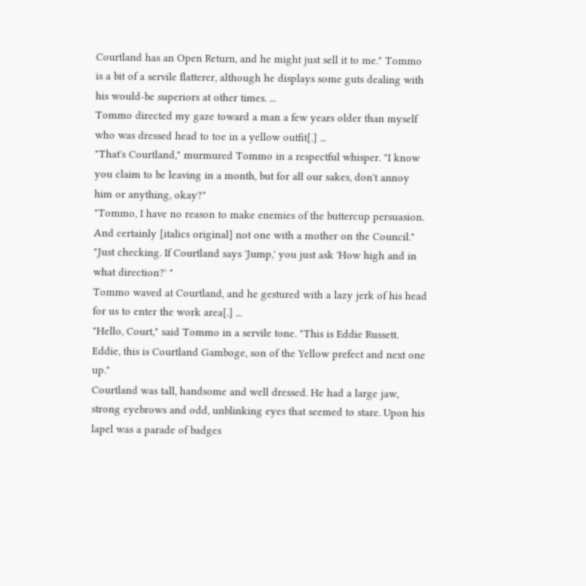Courtland has an Open Return, and he might just sell it to me." Tommo is a bit of a servile flatterer, although he displays some guts dealing with his would-be superiors at other times. ...
Tommo directed my gaze toward a man a few years older than myself who was dressed head to toe in a yellow outfit[.] ...
"That's Courtland," murmured Tommo in a respectful whisper. "I know you claim to be leaving in a month, but for all our sakes, don't annoy him or anything, okay?"
"Tommo, I have no reason to make enemies of the buttercup persuasion. And certainly [italics original] not one with a mother on the Council."
"Just checking. If Courtland says 'Jump,' you just ask 'How high and in what direction?' "
Tommo waved at Courtland, and he gestured with a lazy jerk of his head for us to enter the work area[.] ...
"Hello, Court," said Tommo in a servile tone. "This is Eddie Russett. Eddie, this is Courtland Gamboge, son of the Yellow prefect and next one up."
Courtland was tall, handsome and well dressed. He had a large jaw, strong eyebrows and odd, unblinking eyes that seemed to stare. Upon his lapel was a parade of badges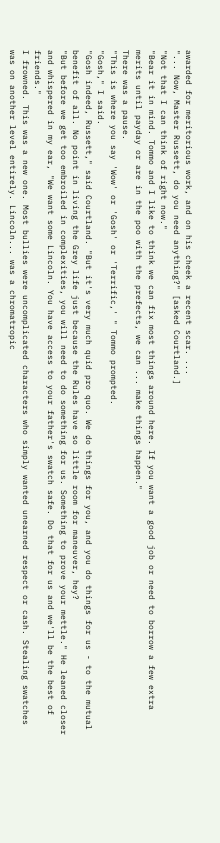awarded for meritorious work, and on his cheek a recent scar. ...
"... Now, Master Russett, do you need anything?" [asked Courtland.]
"Not that I can think of right now."
"Bear it in mind. Tommo and I like to think we can fix most things around here. If you want a good job or need to borrow a few extra merits until payday or are in the poo with the prefects, we can ... make things happen."
There was a pause.
"This is where you say 'Wow' or 'Gosh' or 'Terrific,' " Tommo prompted.
"Gosh," I said.
"Gosh indeed, Russett," said Courtland. "But it's very much quid pro quo. We do things for you, and you do things for us - to the mutual benefit of all. No point in living the Grey life just because the Rules have so little room for maneuver, hey?
"But before we get too embroiled in complexities, you will need to do something for us. Something to prove your mettle." He leaned closer and whispered in my ear, "We want some Lincoln. You have access to your father's swatch safe. Do that for us and we'll be the best of friends."
I frowned. This was a new one. Most bullies were uncomplicated characters who simply wanted unearned respect or cash. Stealing swatches was on another level entirely. Lincoln... was a chromatropic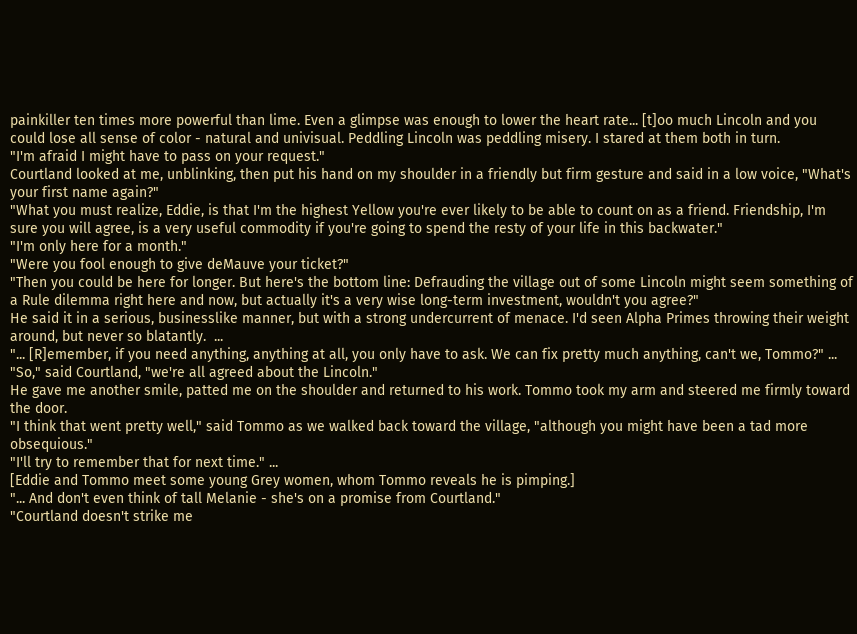painkiller ten times more powerful than lime. Even a glimpse was enough to lower the heart rate... [t]oo much Lincoln and you could lose all sense of color - natural and univisual. Peddling Lincoln was peddling misery. I stared at them both in turn.
"I'm afraid I might have to pass on your request."
Courtland looked at me, unblinking, then put his hand on my shoulder in a friendly but firm gesture and said in a low voice, "What's your first name again?"
"What you must realize, Eddie, is that I'm the highest Yellow you're ever likely to be able to count on as a friend. Friendship, I'm sure you will agree, is a very useful commodity if you're going to spend the resty of your life in this backwater."
"I'm only here for a month."
"Were you fool enough to give deMauve your ticket?"
"Then you could be here for longer. But here's the bottom line: Defrauding the village out of some Lincoln might seem something of a Rule dilemma right here and now, but actually it's a very wise long-term investment, wouldn't you agree?"
He said it in a serious, businesslike manner, but with a strong undercurrent of menace. I'd seen Alpha Primes throwing their weight around, but never so blatantly.  ...
"... [R]emember, if you need anything, anything at all, you only have to ask. We can fix pretty much anything, can't we, Tommo?" ...
"So," said Courtland, "we're all agreed about the Lincoln."
He gave me another smile, patted me on the shoulder and returned to his work. Tommo took my arm and steered me firmly toward the door.
"I think that went pretty well," said Tommo as we walked back toward the village, "although you might have been a tad more obsequious."
"I'll try to remember that for next time." ...
[Eddie and Tommo meet some young Grey women, whom Tommo reveals he is pimping.]
"... And don't even think of tall Melanie - she's on a promise from Courtland."
"Courtland doesn't strike me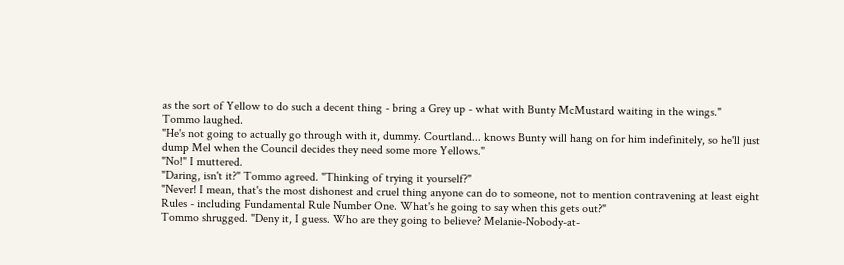as the sort of Yellow to do such a decent thing - bring a Grey up - what with Bunty McMustard waiting in the wings."
Tommo laughed.
"He's not going to actually go through with it, dummy. Courtland... knows Bunty will hang on for him indefinitely, so he'll just dump Mel when the Council decides they need some more Yellows."
"No!" I muttered.
"Daring, isn't it?" Tommo agreed. "Thinking of trying it yourself?"
"Never! I mean, that's the most dishonest and cruel thing anyone can do to someone, not to mention contravening at least eight Rules - including Fundamental Rule Number One. What's he going to say when this gets out?"
Tommo shrugged. "Deny it, I guess. Who are they going to believe? Melanie-Nobody-at-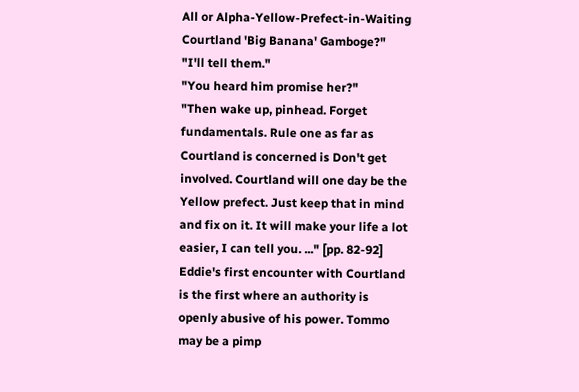All or Alpha-Yellow-Prefect-in-Waiting Courtland 'Big Banana' Gamboge?"
"I'll tell them."
"You heard him promise her?"
"Then wake up, pinhead. Forget fundamentals. Rule one as far as Courtland is concerned is Don't get involved. Courtland will one day be the Yellow prefect. Just keep that in mind and fix on it. It will make your life a lot easier, I can tell you. ..." [pp. 82-92] Eddie's first encounter with Courtland is the first where an authority is openly abusive of his power. Tommo may be a pimp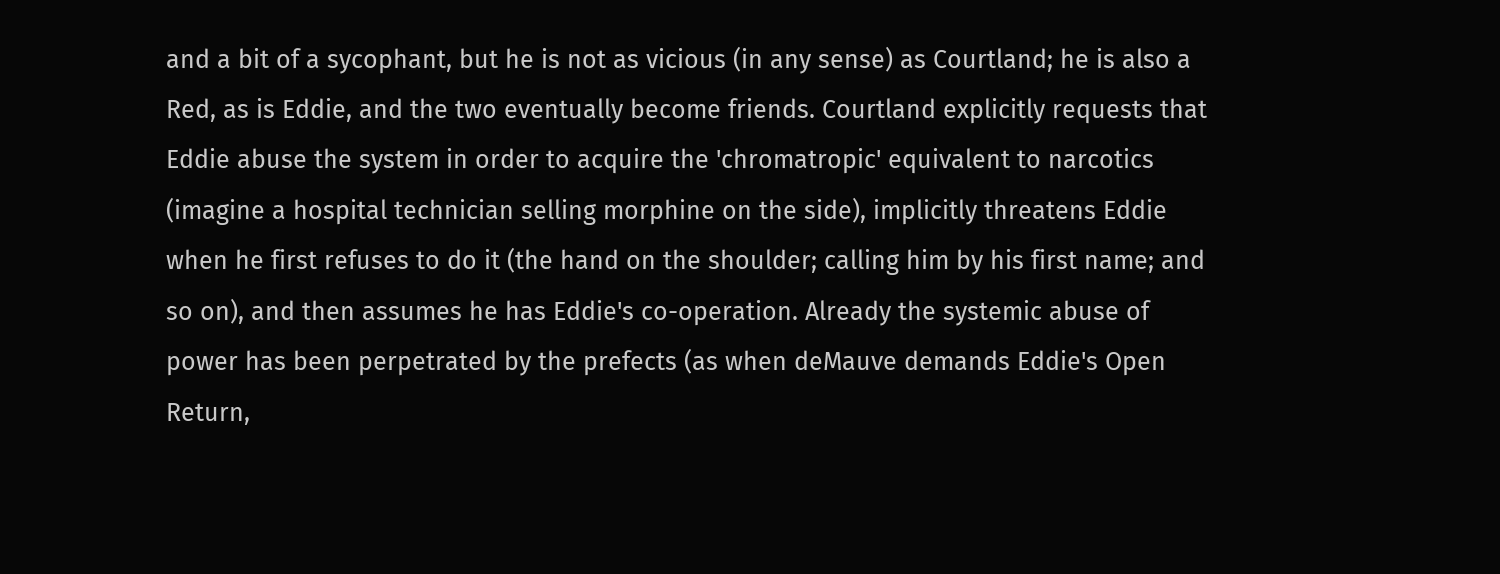and a bit of a sycophant, but he is not as vicious (in any sense) as Courtland; he is also a Red, as is Eddie, and the two eventually become friends. Courtland explicitly requests that Eddie abuse the system in order to acquire the 'chromatropic' equivalent to narcotics (imagine a hospital technician selling morphine on the side), implicitly threatens Eddie when he first refuses to do it (the hand on the shoulder; calling him by his first name; and so on), and then assumes he has Eddie's co-operation. Already the systemic abuse of power has been perpetrated by the prefects (as when deMauve demands Eddie's Open Return,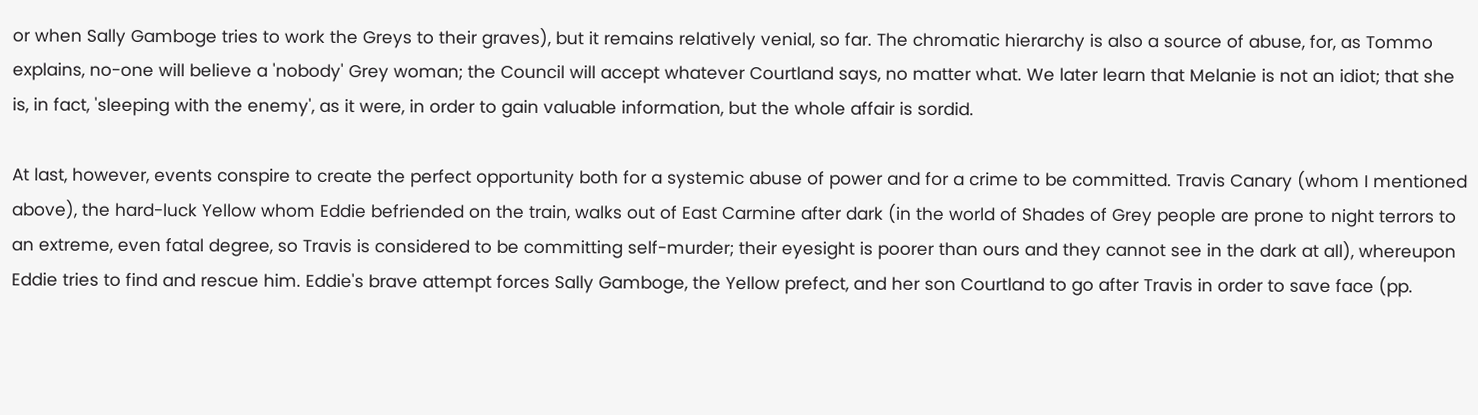or when Sally Gamboge tries to work the Greys to their graves), but it remains relatively venial, so far. The chromatic hierarchy is also a source of abuse, for, as Tommo explains, no-one will believe a 'nobody' Grey woman; the Council will accept whatever Courtland says, no matter what. We later learn that Melanie is not an idiot; that she is, in fact, 'sleeping with the enemy', as it were, in order to gain valuable information, but the whole affair is sordid.

At last, however, events conspire to create the perfect opportunity both for a systemic abuse of power and for a crime to be committed. Travis Canary (whom I mentioned above), the hard-luck Yellow whom Eddie befriended on the train, walks out of East Carmine after dark (in the world of Shades of Grey people are prone to night terrors to an extreme, even fatal degree, so Travis is considered to be committing self-murder; their eyesight is poorer than ours and they cannot see in the dark at all), whereupon Eddie tries to find and rescue him. Eddie's brave attempt forces Sally Gamboge, the Yellow prefect, and her son Courtland to go after Travis in order to save face (pp.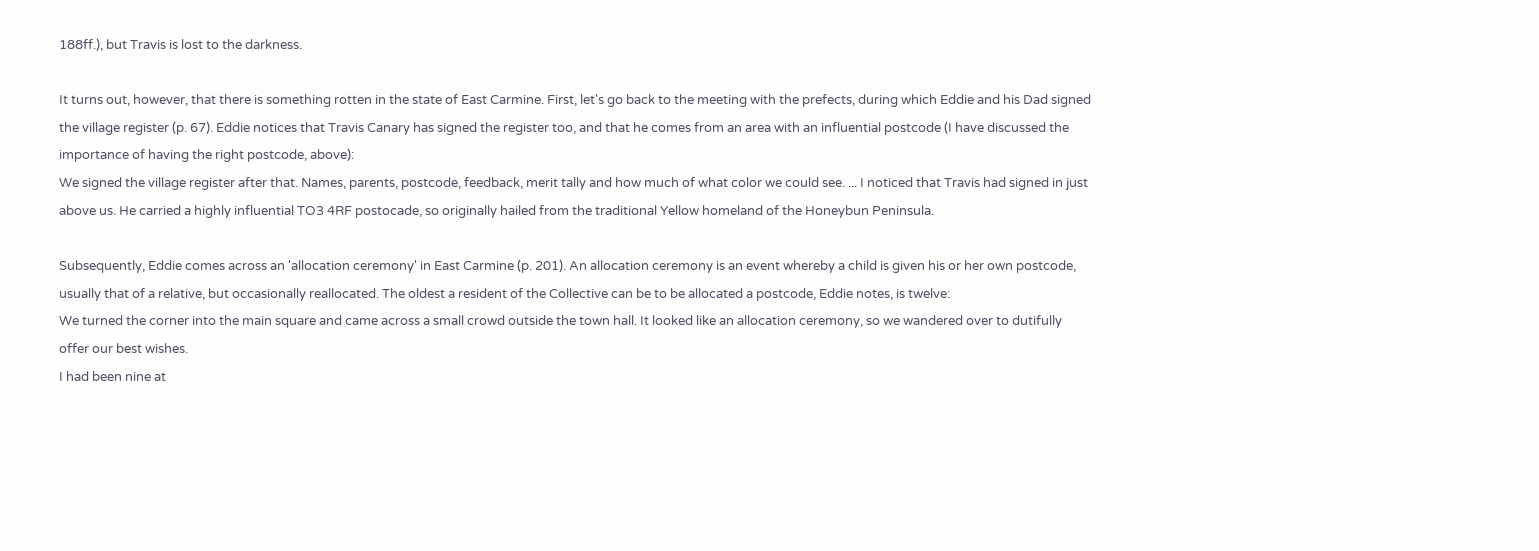188ff.), but Travis is lost to the darkness.

It turns out, however, that there is something rotten in the state of East Carmine. First, let's go back to the meeting with the prefects, during which Eddie and his Dad signed the village register (p. 67). Eddie notices that Travis Canary has signed the register too, and that he comes from an area with an influential postcode (I have discussed the importance of having the right postcode, above):
We signed the village register after that. Names, parents, postcode, feedback, merit tally and how much of what color we could see. ... I noticed that Travis had signed in just above us. He carried a highly influential TO3 4RF postocade, so originally hailed from the traditional Yellow homeland of the Honeybun Peninsula.

Subsequently, Eddie comes across an 'allocation ceremony' in East Carmine (p. 201). An allocation ceremony is an event whereby a child is given his or her own postcode, usually that of a relative, but occasionally reallocated. The oldest a resident of the Collective can be to be allocated a postcode, Eddie notes, is twelve:
We turned the corner into the main square and came across a small crowd outside the town hall. It looked like an allocation ceremony, so we wandered over to dutifully offer our best wishes.
I had been nine at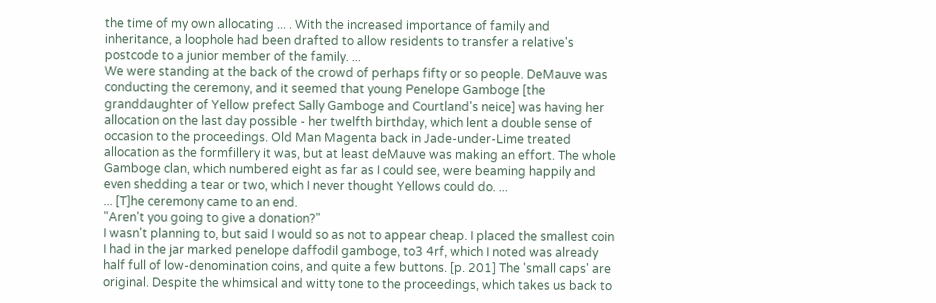the time of my own allocating ... . With the increased importance of family and inheritance, a loophole had been drafted to allow residents to transfer a relative's postcode to a junior member of the family. ...
We were standing at the back of the crowd of perhaps fifty or so people. DeMauve was conducting the ceremony, and it seemed that young Penelope Gamboge [the granddaughter of Yellow prefect Sally Gamboge and Courtland's neice] was having her allocation on the last day possible - her twelfth birthday, which lent a double sense of occasion to the proceedings. Old Man Magenta back in Jade-under-Lime treated allocation as the formfillery it was, but at least deMauve was making an effort. The whole Gamboge clan, which numbered eight as far as I could see, were beaming happily and even shedding a tear or two, which I never thought Yellows could do. ...
... [T]he ceremony came to an end.
"Aren't you going to give a donation?"
I wasn't planning to, but said I would so as not to appear cheap. I placed the smallest coin I had in the jar marked penelope daffodil gamboge, to3 4rf, which I noted was already half full of low-denomination coins, and quite a few buttons. [p. 201] The 'small caps' are original. Despite the whimsical and witty tone to the proceedings, which takes us back to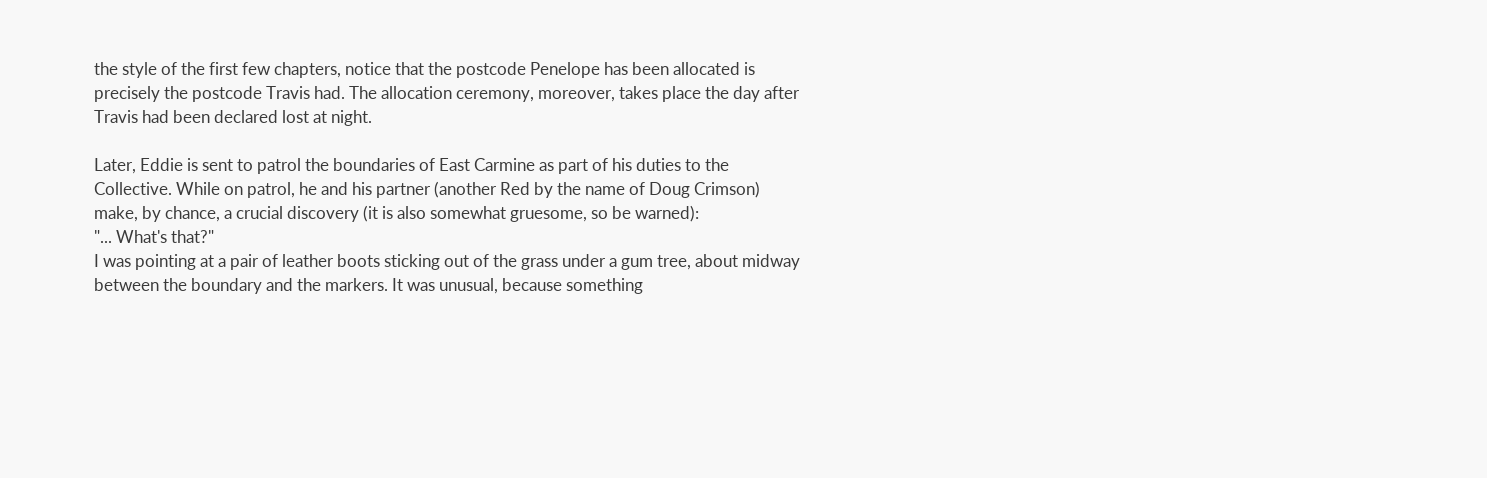the style of the first few chapters, notice that the postcode Penelope has been allocated is precisely the postcode Travis had. The allocation ceremony, moreover, takes place the day after Travis had been declared lost at night.

Later, Eddie is sent to patrol the boundaries of East Carmine as part of his duties to the Collective. While on patrol, he and his partner (another Red by the name of Doug Crimson) make, by chance, a crucial discovery (it is also somewhat gruesome, so be warned):
"... What's that?"
I was pointing at a pair of leather boots sticking out of the grass under a gum tree, about midway between the boundary and the markers. It was unusual, because something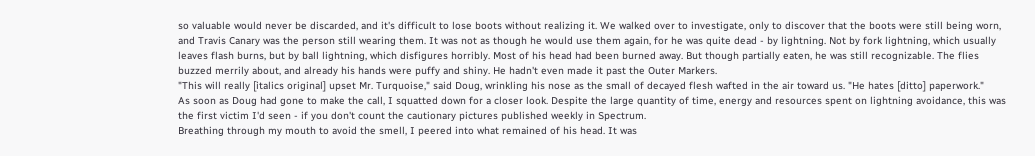so valuable would never be discarded, and it's difficult to lose boots without realizing it. We walked over to investigate, only to discover that the boots were still being worn, and Travis Canary was the person still wearing them. It was not as though he would use them again, for he was quite dead - by lightning. Not by fork lightning, which usually leaves flash burns, but by ball lightning, which disfigures horribly. Most of his head had been burned away. But though partially eaten, he was still recognizable. The flies buzzed merrily about, and already his hands were puffy and shiny. He hadn't even made it past the Outer Markers.
"This will really [italics original] upset Mr. Turquoise," said Doug, wrinkling his nose as the small of decayed flesh wafted in the air toward us. "He hates [ditto] paperwork."
As soon as Doug had gone to make the call, I squatted down for a closer look. Despite the large quantity of time, energy and resources spent on lightning avoidance, this was the first victim I'd seen - if you don't count the cautionary pictures published weekly in Spectrum.
Breathing through my mouth to avoid the smell, I peered into what remained of his head. It was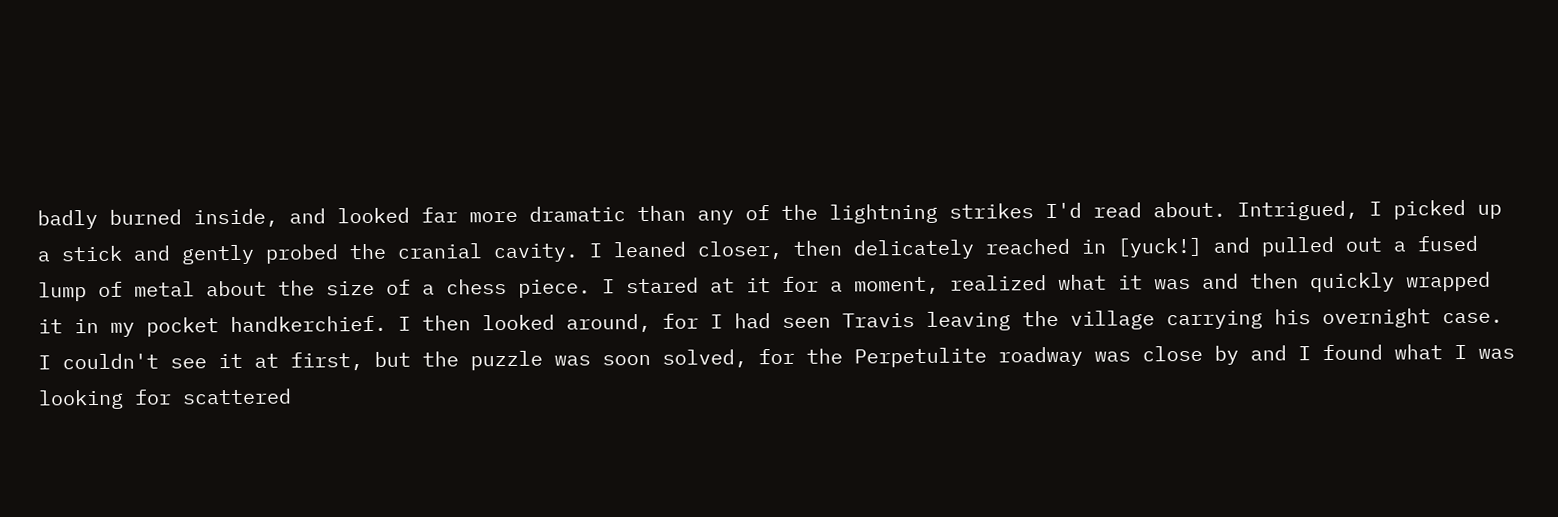badly burned inside, and looked far more dramatic than any of the lightning strikes I'd read about. Intrigued, I picked up a stick and gently probed the cranial cavity. I leaned closer, then delicately reached in [yuck!] and pulled out a fused lump of metal about the size of a chess piece. I stared at it for a moment, realized what it was and then quickly wrapped it in my pocket handkerchief. I then looked around, for I had seen Travis leaving the village carrying his overnight case. I couldn't see it at first, but the puzzle was soon solved, for the Perpetulite roadway was close by and I found what I was looking for scattered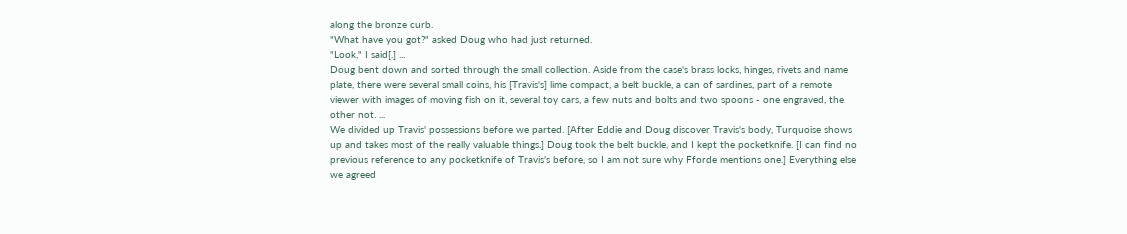along the bronze curb.
"What have you got?" asked Doug who had just returned.
"Look," I said[.] ...
Doug bent down and sorted through the small collection. Aside from the case's brass locks, hinges, rivets and name plate, there were several small coins, his [Travis's] lime compact, a belt buckle, a can of sardines, part of a remote viewer with images of moving fish on it, several toy cars, a few nuts and bolts and two spoons - one engraved, the other not. ...
We divided up Travis' possessions before we parted. [After Eddie and Doug discover Travis's body, Turquoise shows up and takes most of the really valuable things.] Doug took the belt buckle, and I kept the pocketknife. [I can find no previous reference to any pocketknife of Travis's before, so I am not sure why Fforde mentions one.] Everything else we agreed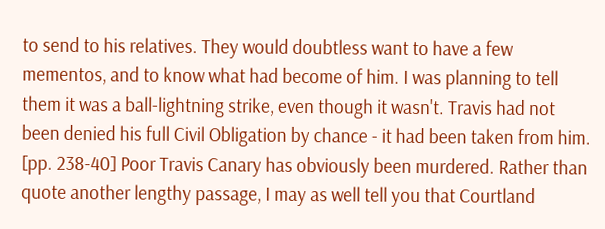to send to his relatives. They would doubtless want to have a few mementos, and to know what had become of him. I was planning to tell them it was a ball-lightning strike, even though it wasn't. Travis had not been denied his full Civil Obligation by chance - it had been taken from him. [pp. 238-40] Poor Travis Canary has obviously been murdered. Rather than quote another lengthy passage, I may as well tell you that Courtland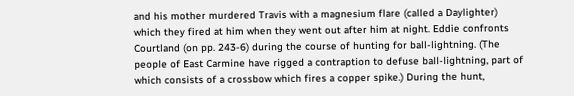and his mother murdered Travis with a magnesium flare (called a Daylighter) which they fired at him when they went out after him at night. Eddie confronts Courtland (on pp. 243-6) during the course of hunting for ball-lightning. (The people of East Carmine have rigged a contraption to defuse ball-lightning, part of which consists of a crossbow which fires a copper spike.) During the hunt,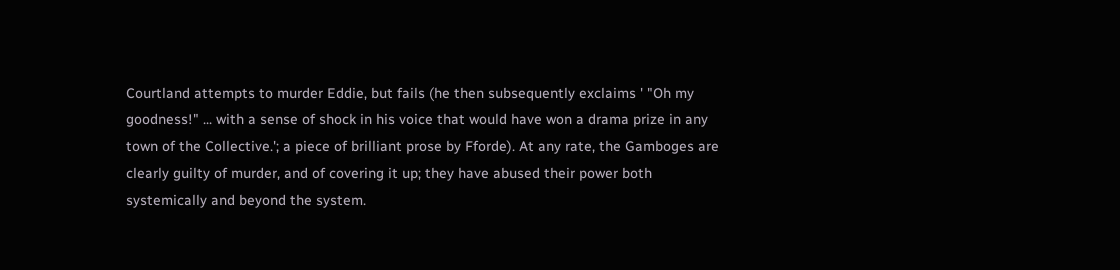Courtland attempts to murder Eddie, but fails (he then subsequently exclaims ' "Oh my goodness!" ... with a sense of shock in his voice that would have won a drama prize in any town of the Collective.'; a piece of brilliant prose by Fforde). At any rate, the Gamboges are clearly guilty of murder, and of covering it up; they have abused their power both systemically and beyond the system.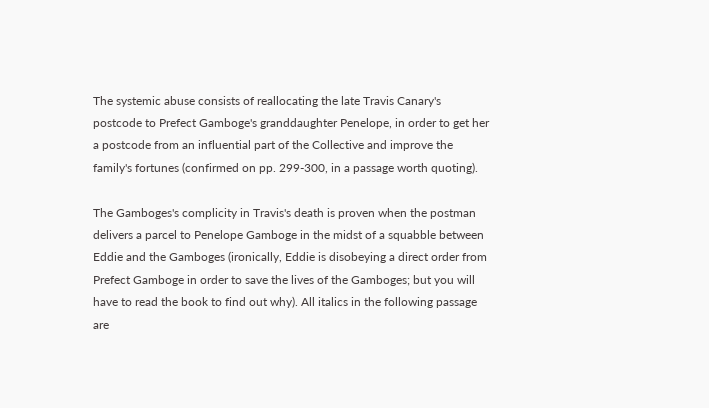The systemic abuse consists of reallocating the late Travis Canary's postcode to Prefect Gamboge's granddaughter Penelope, in order to get her a postcode from an influential part of the Collective and improve the family's fortunes (confirmed on pp. 299-300, in a passage worth quoting).

The Gamboges's complicity in Travis's death is proven when the postman delivers a parcel to Penelope Gamboge in the midst of a squabble between Eddie and the Gamboges (ironically, Eddie is disobeying a direct order from Prefect Gamboge in order to save the lives of the Gamboges; but you will have to read the book to find out why). All italics in the following passage are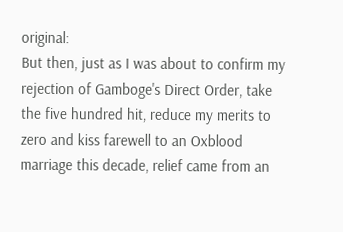original:
But then, just as I was about to confirm my rejection of Gamboge's Direct Order, take the five hundred hit, reduce my merits to zero and kiss farewell to an Oxblood marriage this decade, relief came from an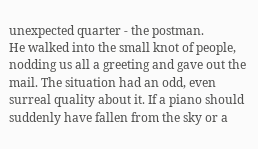unexpected quarter - the postman.
He walked into the small knot of people, nodding us all a greeting and gave out the mail. The situation had an odd, even surreal quality about it. If a piano should suddenly have fallen from the sky or a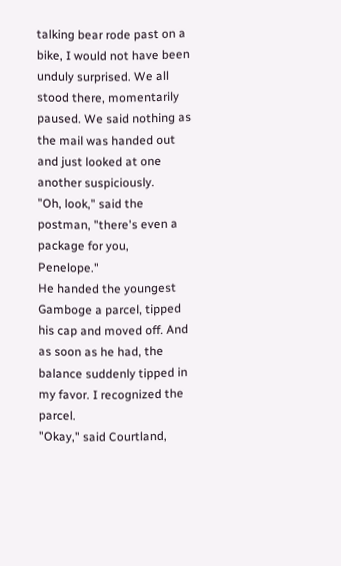talking bear rode past on a bike, I would not have been unduly surprised. We all stood there, momentarily paused. We said nothing as the mail was handed out and just looked at one another suspiciously.
"Oh, look," said the postman, "there's even a package for you, Penelope."
He handed the youngest Gamboge a parcel, tipped his cap and moved off. And as soon as he had, the balance suddenly tipped in my favor. I recognized the parcel.
"Okay," said Courtland,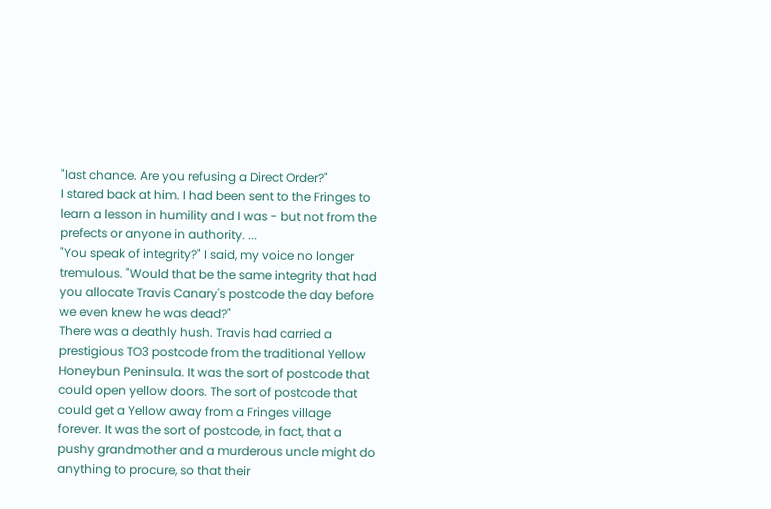"last chance. Are you refusing a Direct Order?"
I stared back at him. I had been sent to the Fringes to learn a lesson in humility and I was - but not from the prefects or anyone in authority. ...
"You speak of integrity?" I said, my voice no longer tremulous. "Would that be the same integrity that had you allocate Travis Canary's postcode the day before we even knew he was dead?"
There was a deathly hush. Travis had carried a prestigious TO3 postcode from the traditional Yellow Honeybun Peninsula. It was the sort of postcode that could open yellow doors. The sort of postcode that could get a Yellow away from a Fringes village forever. It was the sort of postcode, in fact, that a pushy grandmother and a murderous uncle might do anything to procure, so that their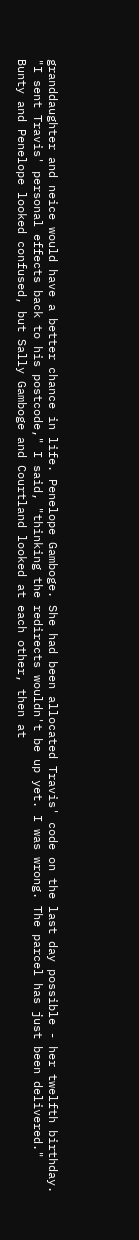granddaughter and neice would have a better chance in life. Penelope Gamboge. She had been allocated Travis' code on the last day possible - her twelfth birthday.
"I sent Travis' personal effects back to his postcode," I said, "thinking the redirects wouldn't be up yet. I was wrong. The parcel has just been delivered."
Bunty and Penelope looked confused, but Sally Gamboge and Courtland looked at each other, then at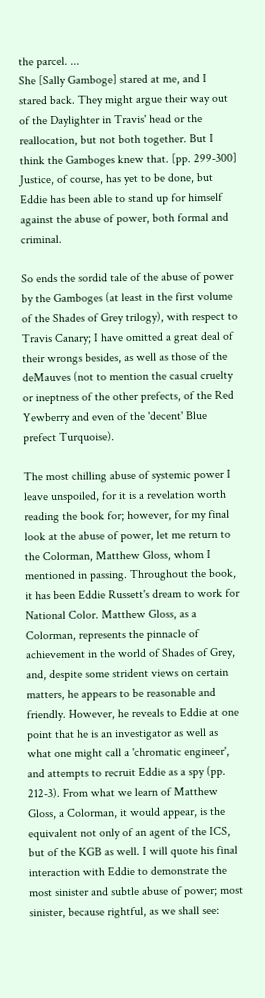the parcel. ...
She [Sally Gamboge] stared at me, and I stared back. They might argue their way out of the Daylighter in Travis' head or the reallocation, but not both together. But I think the Gamboges knew that. [pp. 299-300] Justice, of course, has yet to be done, but Eddie has been able to stand up for himself against the abuse of power, both formal and criminal.

So ends the sordid tale of the abuse of power by the Gamboges (at least in the first volume of the Shades of Grey trilogy), with respect to Travis Canary; I have omitted a great deal of their wrongs besides, as well as those of the deMauves (not to mention the casual cruelty or ineptness of the other prefects, of the Red Yewberry and even of the 'decent' Blue prefect Turquoise).

The most chilling abuse of systemic power I leave unspoiled, for it is a revelation worth reading the book for; however, for my final look at the abuse of power, let me return to the Colorman, Matthew Gloss, whom I mentioned in passing. Throughout the book, it has been Eddie Russett's dream to work for National Color. Matthew Gloss, as a Colorman, represents the pinnacle of achievement in the world of Shades of Grey, and, despite some strident views on certain matters, he appears to be reasonable and friendly. However, he reveals to Eddie at one point that he is an investigator as well as what one might call a 'chromatic engineer', and attempts to recruit Eddie as a spy (pp. 212-3). From what we learn of Matthew Gloss, a Colorman, it would appear, is the equivalent not only of an agent of the ICS, but of the KGB as well. I will quote his final interaction with Eddie to demonstrate the most sinister and subtle abuse of power; most sinister, because rightful, as we shall see: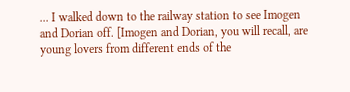... I walked down to the railway station to see Imogen and Dorian off. [Imogen and Dorian, you will recall, are young lovers from different ends of the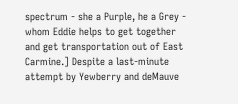spectrum - she a Purple, he a Grey - whom Eddie helps to get together and get transportation out of East Carmine.] Despite a last-minute attempt by Yewberry and deMauve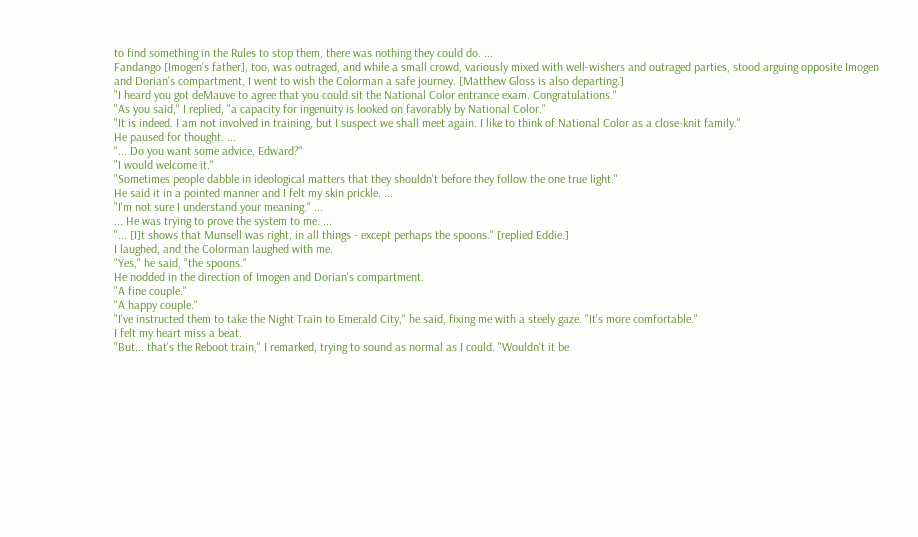to find something in the Rules to stop them, there was nothing they could do. ...
Fandango [Imogen's father], too, was outraged, and while a small crowd, variously mixed with well-wishers and outraged parties, stood arguing opposite Imogen and Dorian's compartment, I went to wish the Colorman a safe journey. [Matthew Gloss is also departing.]
"I heard you got deMauve to agree that you could sit the National Color entrance exam. Congratulations."
"As you said," I replied, "a capacity for ingenuity is looked on favorably by National Color."
"It is indeed. I am not involved in training, but I suspect we shall meet again. I like to think of National Color as a close-knit family."
He paused for thought. ...
"... Do you want some advice, Edward?"
"I would welcome it."
"Sometimes people dabble in ideological matters that they shouldn't before they follow the one true light."
He said it in a pointed manner and I felt my skin prickle. ...
"I'm not sure I understand your meaning." ...
... He was trying to prove the system to me. ...
"... [I]t shows that Munsell was right, in all things - except perhaps the spoons." [replied Eddie.]
I laughed, and the Colorman laughed with me.
"Yes," he said, "the spoons."
He nodded in the direction of Imogen and Dorian's compartment.
"A fine couple."
"A happy couple."
"I've instructed them to take the Night Train to Emerald City," he said, fixing me with a steely gaze. "It's more comfortable."
I felt my heart miss a beat.
"But... that's the Reboot train," I remarked, trying to sound as normal as I could. "Wouldn't it be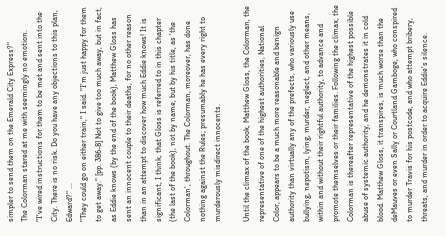simpler to send them on the Emerald City Express?"
The Colorman stared at me with seemingly no emotion.
"I've wired instructions for them to be met and sent into the City. There is no risk. Do you have any objections to this plan, Edward?" ...
"They could go on either train," I said. "I'm just happy for them to get away." [pp. 386-8] Not to give too much away, but in fact, as Eddie knows (by the end of the book), Matthew Gloss has sent an innocent couple to their deaths, for no other reason than in an attempt to discover how much Eddie knows! It is significant, I think, that Gloss is referred to in this chapter (the last of the book), not by name, but by his title, as 'the Colorman', throughout. The Colorman, moreover, has done nothing against the Rules; presumably he has every right to murderously misdirect innocents.

Until the climax of the book, Matthew Gloss, the Colorman, the representative of one of the highest authorities, National Color, appears to be a much more reasonable and benign authority than virtually any of the prefects, who variously use bullying, nepotism, lying, murder, neglect, and other means, within and without their rightful authority, to advance and promote themselves or their families. Following the climax, the Colorman is thereafter representative of the highest possible abuse of systemic authority, and he demonstrates it in cold blood. Matthew Gloss, it transpires, is much worse than the deMauves or even Sally or Courtland Gamboge, who conspired to murder Travis for his postcode, and who attempt bribery, threats, and murder in order to acquire Eddie's silence.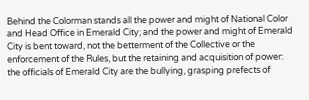Behind the Colorman stands all the power and might of National Color and Head Office in Emerald City; and the power and might of Emerald City is bent toward, not the betterment of the Collective or the enforcement of the Rules, but the retaining and acquisition of power: the officials of Emerald City are the bullying, grasping prefects of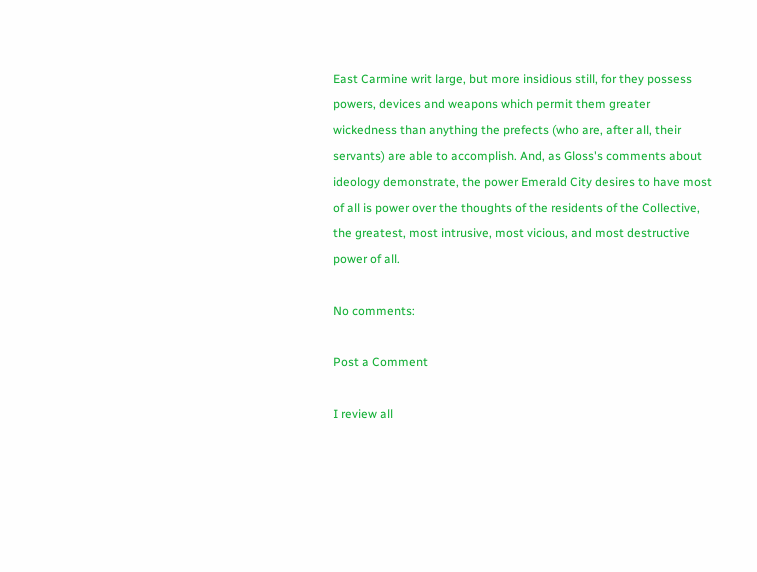East Carmine writ large, but more insidious still, for they possess powers, devices and weapons which permit them greater wickedness than anything the prefects (who are, after all, their servants) are able to accomplish. And, as Gloss's comments about ideology demonstrate, the power Emerald City desires to have most of all is power over the thoughts of the residents of the Collective, the greatest, most intrusive, most vicious, and most destructive power of all.

No comments:

Post a Comment

I review all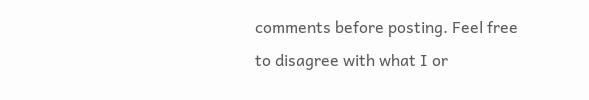comments before posting. Feel free to disagree with what I or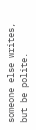someone else writes, but be polite.